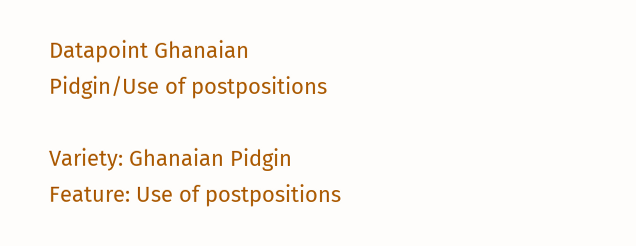Datapoint Ghanaian Pidgin/Use of postpositions

Variety: Ghanaian Pidgin
Feature: Use of postpositions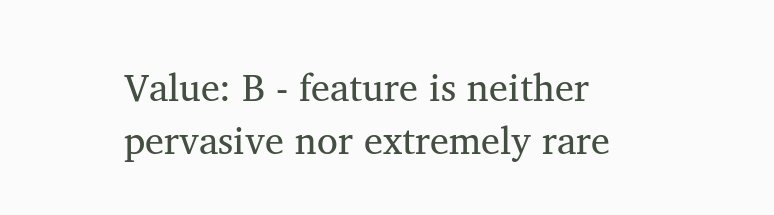Value: B - feature is neither pervasive nor extremely rare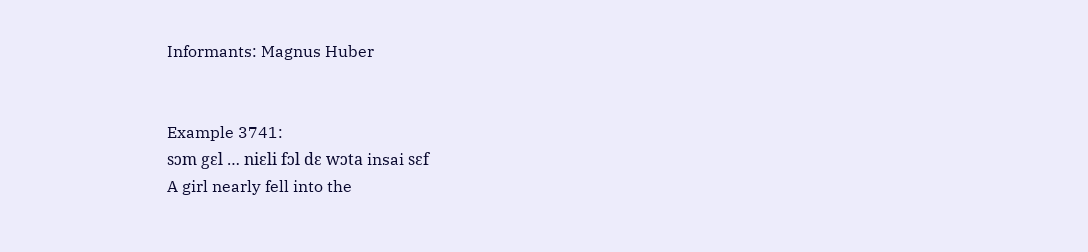Informants: Magnus Huber


Example 3741:
sɔm gɛl … niɛli fɔl dɛ wɔta insai sɛf
A girl nearly fell into the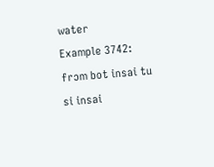water
Example 3742:
frɔm bot insai tu si insai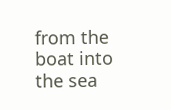from the boat into the sea